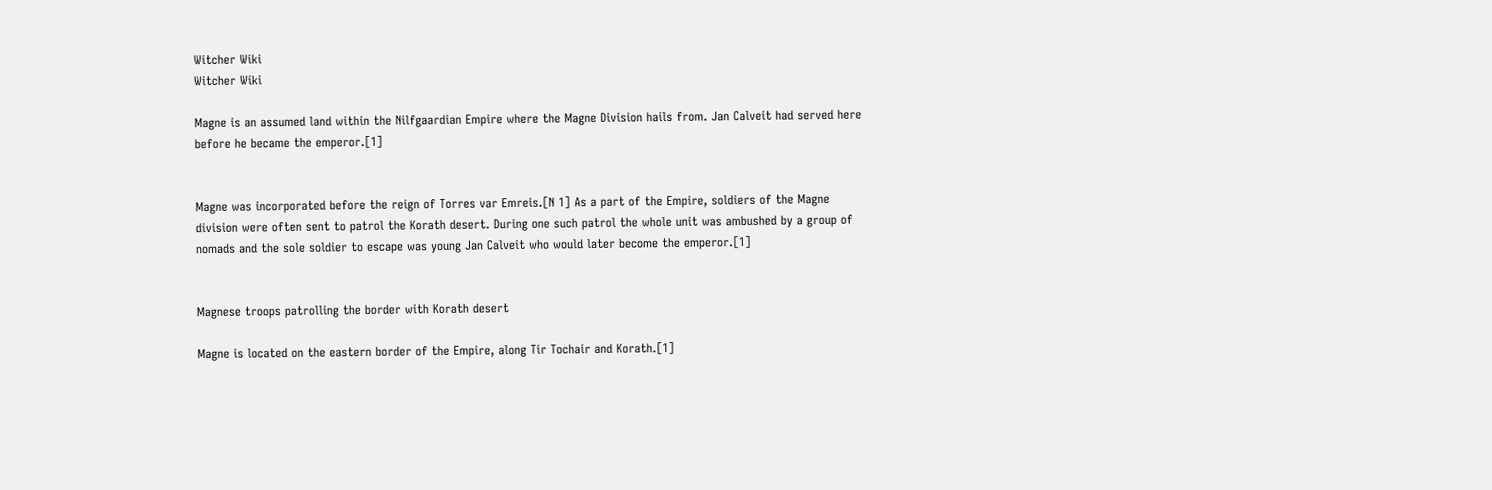Witcher Wiki
Witcher Wiki

Magne is an assumed land within the Nilfgaardian Empire where the Magne Division hails from. Jan Calveit had served here before he became the emperor.[1]


Magne was incorporated before the reign of Torres var Emreis.[N 1] As a part of the Empire, soldiers of the Magne division were often sent to patrol the Korath desert. During one such patrol the whole unit was ambushed by a group of nomads and the sole soldier to escape was young Jan Calveit who would later become the emperor.[1]


Magnese troops patrolling the border with Korath desert

Magne is located on the eastern border of the Empire, along Tir Tochair and Korath.[1]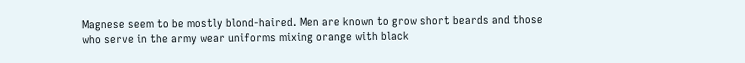Magnese seem to be mostly blond-haired. Men are known to grow short beards and those who serve in the army wear uniforms mixing orange with black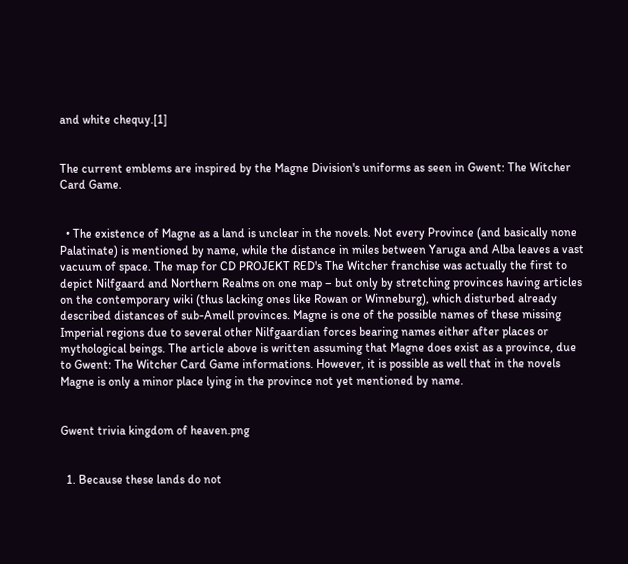and white chequy.[1]


The current emblems are inspired by the Magne Division's uniforms as seen in Gwent: The Witcher Card Game.


  • The existence of Magne as a land is unclear in the novels. Not every Province (and basically none Palatinate) is mentioned by name, while the distance in miles between Yaruga and Alba leaves a vast vacuum of space. The map for CD PROJEKT RED's The Witcher franchise was actually the first to depict Nilfgaard and Northern Realms on one map – but only by stretching provinces having articles on the contemporary wiki (thus lacking ones like Rowan or Winneburg), which disturbed already described distances of sub-Amell provinces. Magne is one of the possible names of these missing Imperial regions due to several other Nilfgaardian forces bearing names either after places or mythological beings. The article above is written assuming that Magne does exist as a province, due to Gwent: The Witcher Card Game informations. However, it is possible as well that in the novels Magne is only a minor place lying in the province not yet mentioned by name.


Gwent trivia kingdom of heaven.png


  1. Because these lands do not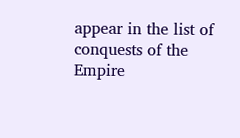appear in the list of conquests of the Empire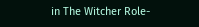in The Witcher Role-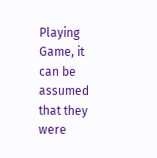Playing Game, it can be assumed that they were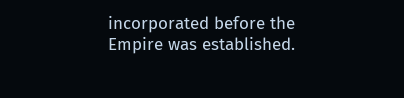incorporated before the Empire was established.